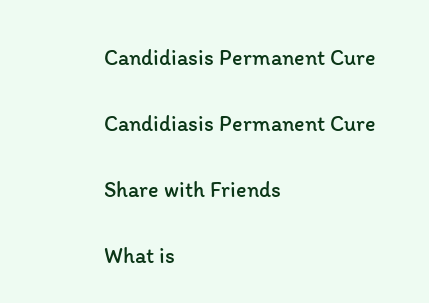Candidiasis Permanent Cure

Candidiasis Permanent Cure

Share with Friends

What is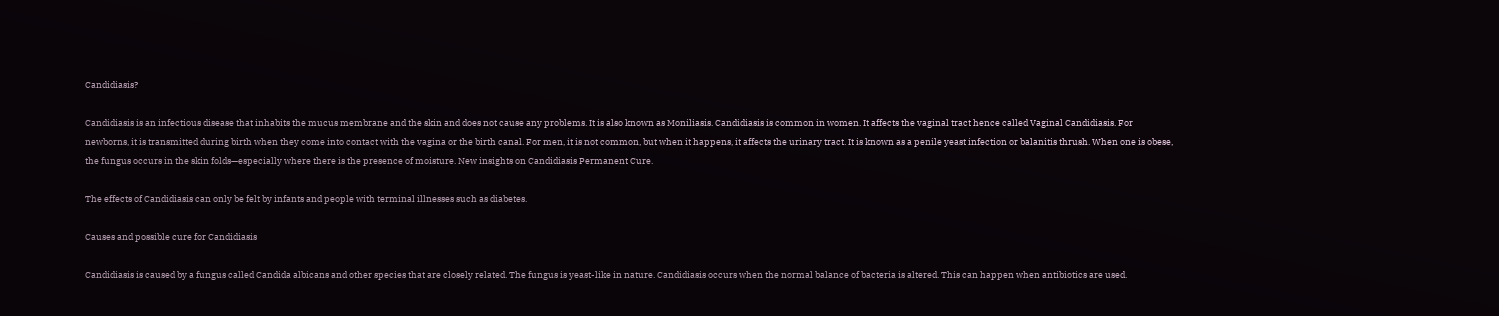Candidiasis?

Candidiasis is an infectious disease that inhabits the mucus membrane and the skin and does not cause any problems. It is also known as Moniliasis. Candidiasis is common in women. It affects the vaginal tract hence called Vaginal Candidiasis. For newborns, it is transmitted during birth when they come into contact with the vagina or the birth canal. For men, it is not common, but when it happens, it affects the urinary tract. It is known as a penile yeast infection or balanitis thrush. When one is obese, the fungus occurs in the skin folds—especially where there is the presence of moisture. New insights on Candidiasis Permanent Cure.

The effects of Candidiasis can only be felt by infants and people with terminal illnesses such as diabetes.

Causes and possible cure for Candidiasis

Candidiasis is caused by a fungus called Candida albicans and other species that are closely related. The fungus is yeast-like in nature. Candidiasis occurs when the normal balance of bacteria is altered. This can happen when antibiotics are used.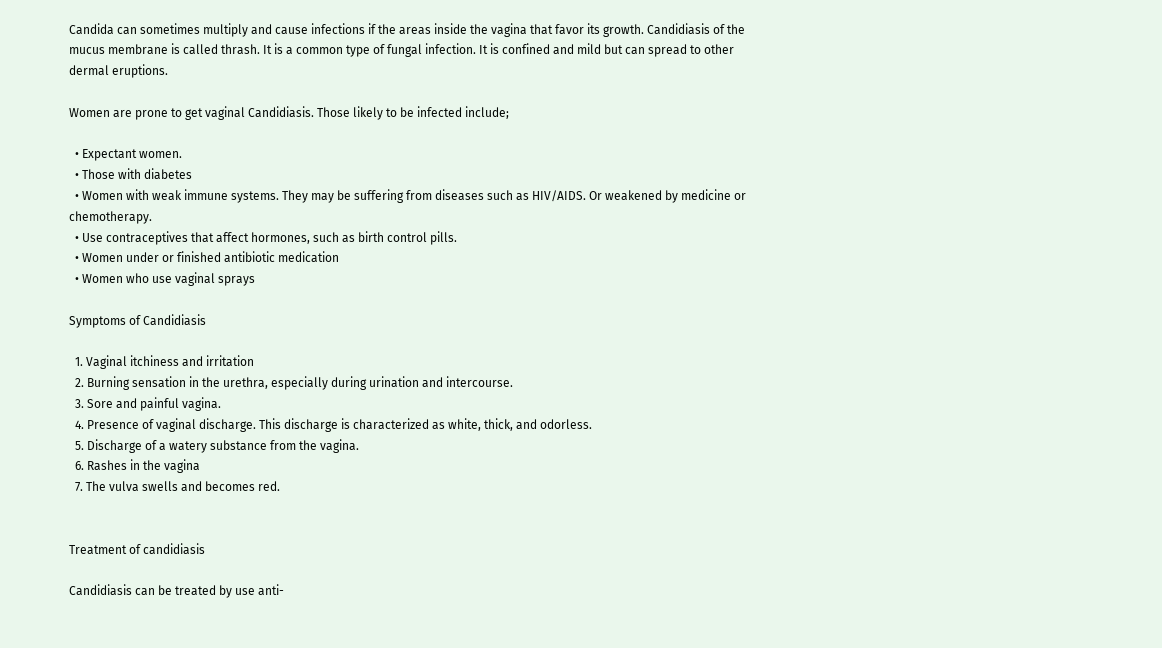Candida can sometimes multiply and cause infections if the areas inside the vagina that favor its growth. Candidiasis of the mucus membrane is called thrash. It is a common type of fungal infection. It is confined and mild but can spread to other dermal eruptions.

Women are prone to get vaginal Candidiasis. Those likely to be infected include;

  • Expectant women.
  • Those with diabetes
  • Women with weak immune systems. They may be suffering from diseases such as HIV/AIDS. Or weakened by medicine or chemotherapy.
  • Use contraceptives that affect hormones, such as birth control pills.
  • Women under or finished antibiotic medication
  • Women who use vaginal sprays

Symptoms of Candidiasis

  1. Vaginal itchiness and irritation
  2. Burning sensation in the urethra, especially during urination and intercourse.
  3. Sore and painful vagina.
  4. Presence of vaginal discharge. This discharge is characterized as white, thick, and odorless.
  5. Discharge of a watery substance from the vagina.
  6. Rashes in the vagina
  7. The vulva swells and becomes red.


Treatment of candidiasis

Candidiasis can be treated by use anti-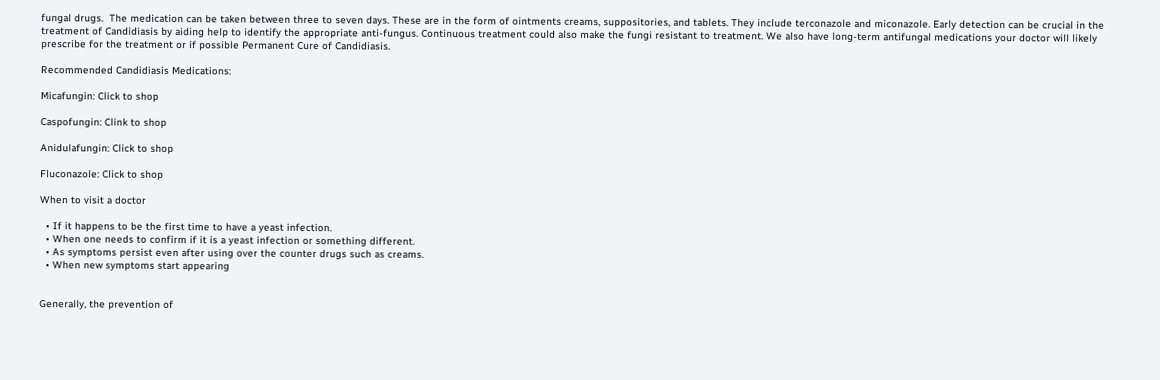fungal drugs.  The medication can be taken between three to seven days. These are in the form of ointments creams, suppositories, and tablets. They include terconazole and miconazole. Early detection can be crucial in the treatment of Candidiasis by aiding help to identify the appropriate anti-fungus. Continuous treatment could also make the fungi resistant to treatment. We also have long-term antifungal medications your doctor will likely prescribe for the treatment or if possible Permanent Cure of Candidiasis.

Recommended Candidiasis Medications:

Micafungin: Click to shop

Caspofungin: Clink to shop

Anidulafungin: Click to shop

Fluconazole: Click to shop

When to visit a doctor

  • If it happens to be the first time to have a yeast infection.
  • When one needs to confirm if it is a yeast infection or something different.
  • As symptoms persist even after using over the counter drugs such as creams.
  • When new symptoms start appearing


Generally, the prevention of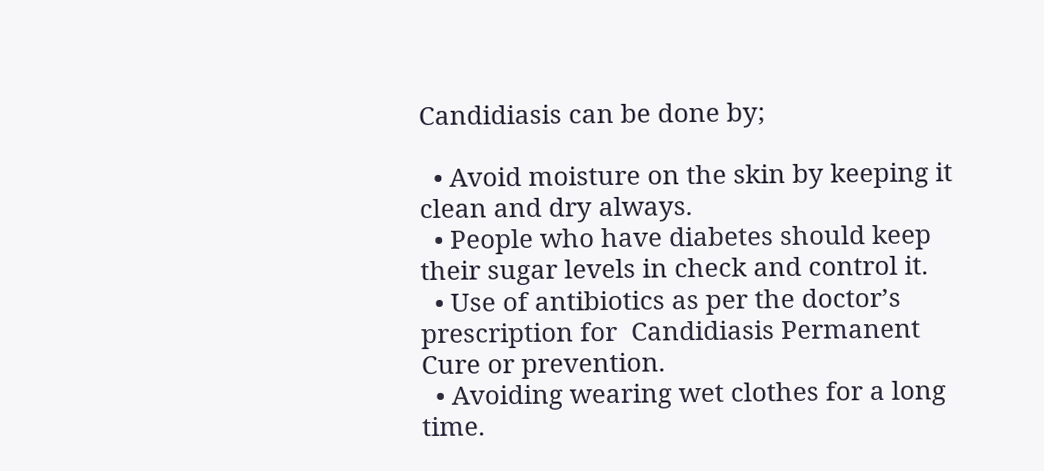Candidiasis can be done by;

  • Avoid moisture on the skin by keeping it clean and dry always.
  • People who have diabetes should keep their sugar levels in check and control it.
  • Use of antibiotics as per the doctor’s prescription for  Candidiasis Permanent Cure or prevention.
  • Avoiding wearing wet clothes for a long time.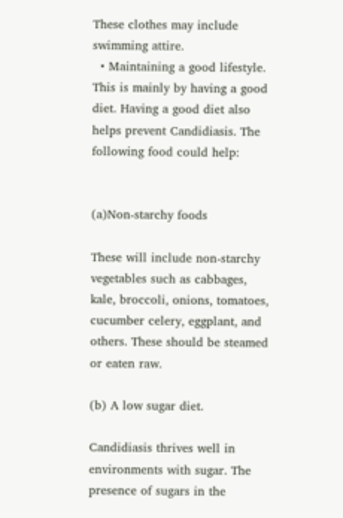These clothes may include swimming attire.
  • Maintaining a good lifestyle. This is mainly by having a good diet. Having a good diet also helps prevent Candidiasis. The following food could help:


(a)Non-starchy foods

These will include non-starchy vegetables such as cabbages, kale, broccoli, onions, tomatoes, cucumber celery, eggplant, and others. These should be steamed or eaten raw.

(b) A low sugar diet.

Candidiasis thrives well in environments with sugar. The presence of sugars in the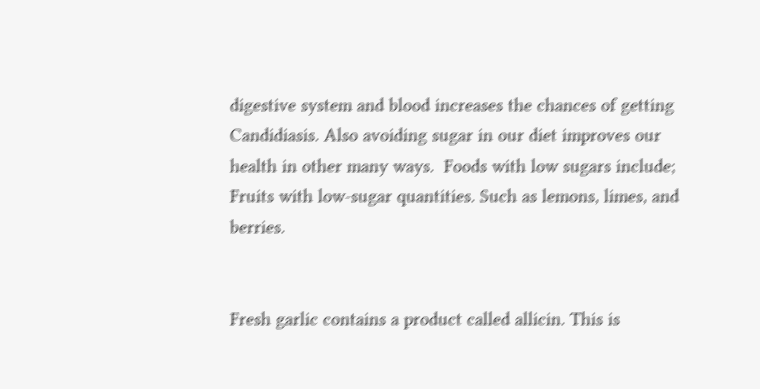digestive system and blood increases the chances of getting Candidiasis. Also avoiding sugar in our diet improves our health in other many ways.  Foods with low sugars include; Fruits with low-sugar quantities. Such as lemons, limes, and berries.


Fresh garlic contains a product called allicin. This is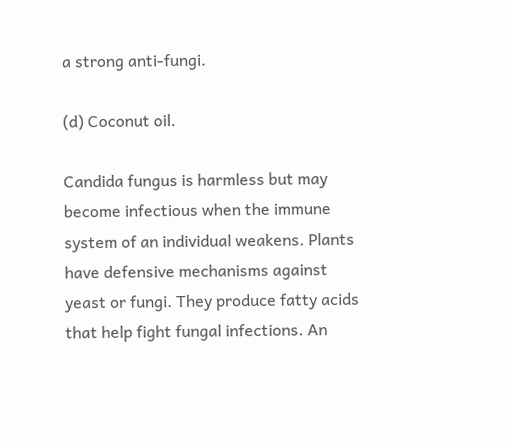a strong anti-fungi.

(d) Coconut oil.

Candida fungus is harmless but may become infectious when the immune system of an individual weakens. Plants have defensive mechanisms against yeast or fungi. They produce fatty acids that help fight fungal infections. An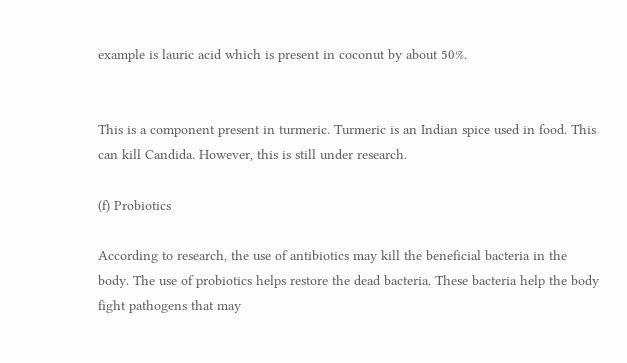example is lauric acid which is present in coconut by about 50%.


This is a component present in turmeric. Turmeric is an Indian spice used in food. This can kill Candida. However, this is still under research.

(f) Probiotics

According to research, the use of antibiotics may kill the beneficial bacteria in the body. The use of probiotics helps restore the dead bacteria. These bacteria help the body fight pathogens that may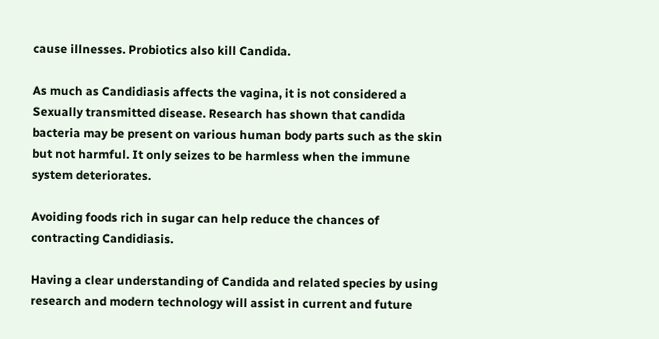cause illnesses. Probiotics also kill Candida.

As much as Candidiasis affects the vagina, it is not considered a Sexually transmitted disease. Research has shown that candida bacteria may be present on various human body parts such as the skin but not harmful. It only seizes to be harmless when the immune system deteriorates.

Avoiding foods rich in sugar can help reduce the chances of contracting Candidiasis.

Having a clear understanding of Candida and related species by using research and modern technology will assist in current and future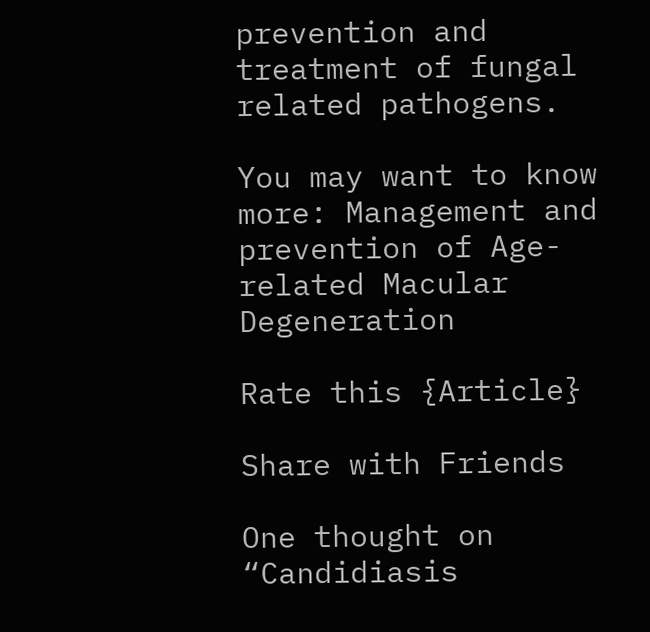prevention and treatment of fungal related pathogens.

You may want to know more: Management and prevention of Age-related Macular Degeneration

Rate this {Article}

Share with Friends

One thought on “Candidiasis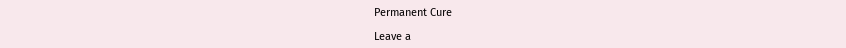Permanent Cure

Leave a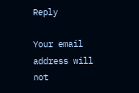Reply

Your email address will not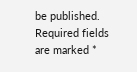be published. Required fields are marked *